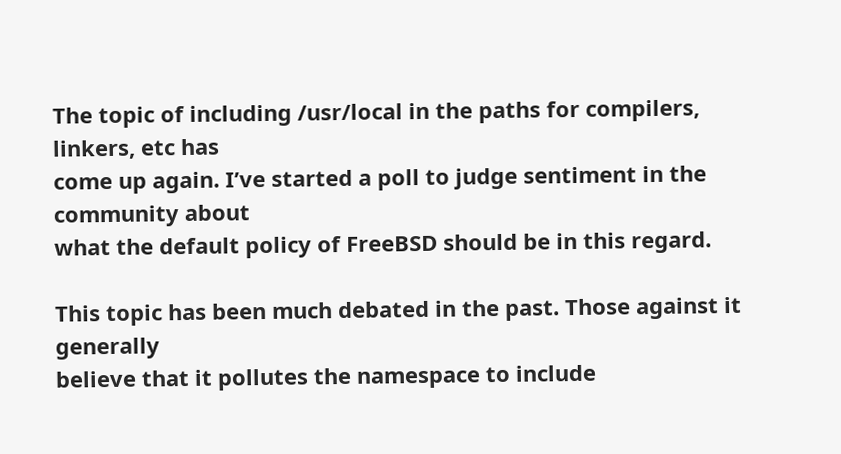The topic of including /usr/local in the paths for compilers, linkers, etc has
come up again. I’ve started a poll to judge sentiment in the community about
what the default policy of FreeBSD should be in this regard.

This topic has been much debated in the past. Those against it generally
believe that it pollutes the namespace to include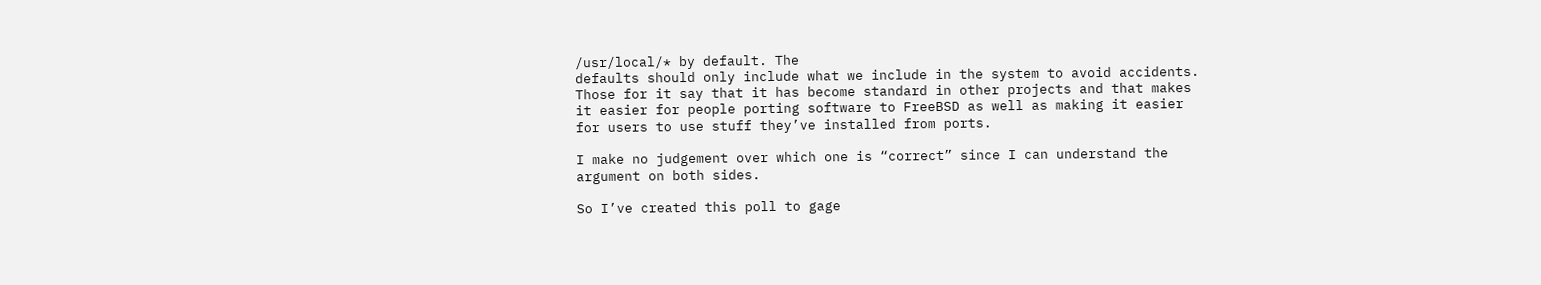/usr/local/* by default. The
defaults should only include what we include in the system to avoid accidents.
Those for it say that it has become standard in other projects and that makes
it easier for people porting software to FreeBSD as well as making it easier
for users to use stuff they’ve installed from ports.

I make no judgement over which one is “correct” since I can understand the
argument on both sides.

So I’ve created this poll to gage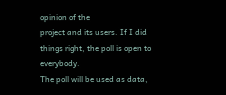opinion of the
project and its users. If I did things right, the poll is open to everybody.
The poll will be used as data,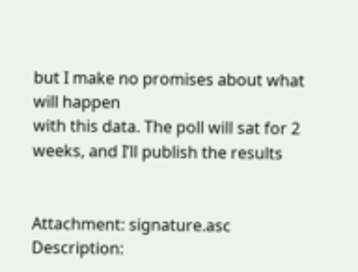but I make no promises about what will happen
with this data. The poll will sat for 2 weeks, and I’ll publish the results


Attachment: signature.asc
Description: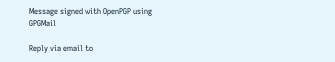Message signed with OpenPGP using GPGMail

Reply via email to